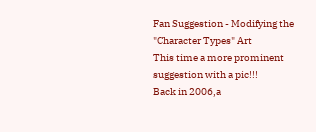Fan Suggestion - Modifying the "Character Types" Art
This time a more prominent suggestion with a pic!!!
Back in 2006,a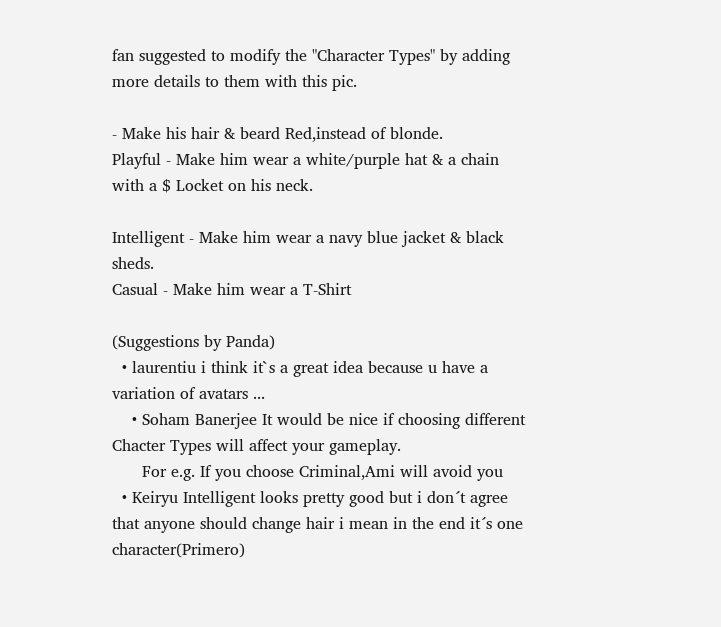fan suggested to modify the "Character Types" by adding more details to them with this pic.

- Make his hair & beard Red,instead of blonde.
Playful - Make him wear a white/purple hat & a chain with a $ Locket on his neck.

Intelligent - Make him wear a navy blue jacket & black sheds.
Casual - Make him wear a T-Shirt

(Suggestions by Panda)
  • laurentiu i think it`s a great idea because u have a variation of avatars ...
    • Soham Banerjee It would be nice if choosing different Chacter Types will affect your gameplay.
      For e.g. If you choose Criminal,Ami will avoid you
  • Keiryu Intelligent looks pretty good but i don´t agree that anyone should change hair i mean in the end it´s one character(Primero)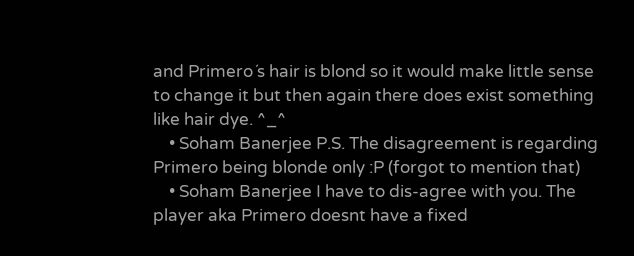and Primero´s hair is blond so it would make little sense to change it but then again there does exist something like hair dye. ^_^
    • Soham Banerjee P.S. The disagreement is regarding Primero being blonde only :P (forgot to mention that)
    • Soham Banerjee I have to dis-agree with you. The player aka Primero doesnt have a fixed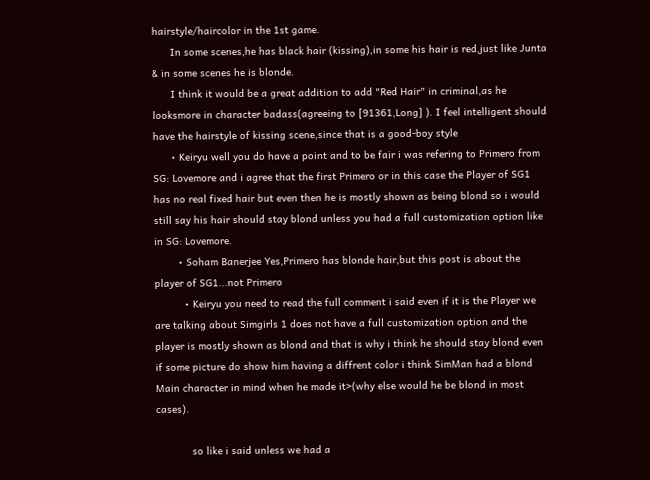hairstyle/haircolor in the 1st game.
      In some scenes,he has black hair (kissing),in some his hair is red,just like Junta & in some scenes he is blonde.
      I think it would be a great addition to add "Red Hair" in criminal,as he looksmore in character badass(agreeing to [91361,Long] ). I feel intelligent should have the hairstyle of kissing scene,since that is a good-boy style
      • Keiryu well you do have a point and to be fair i was refering to Primero from SG: Lovemore and i agree that the first Primero or in this case the Player of SG1 has no real fixed hair but even then he is mostly shown as being blond so i would still say his hair should stay blond unless you had a full customization option like in SG: Lovemore.
        • Soham Banerjee Yes,Primero has blonde hair,but this post is about the player of SG1...not Primero
          • Keiryu you need to read the full comment i said even if it is the Player we are talking about Simgirls 1 does not have a full customization option and the player is mostly shown as blond and that is why i think he should stay blond even if some picture do show him having a diffrent color i think SimMan had a blond Main character in mind when he made it>(why else would he be blond in most cases).

            so like i said unless we had a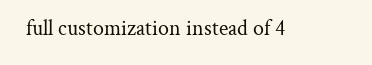full customization instead of 4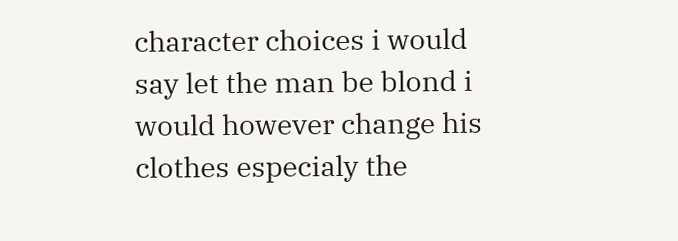character choices i would say let the man be blond i would however change his clothes especialy the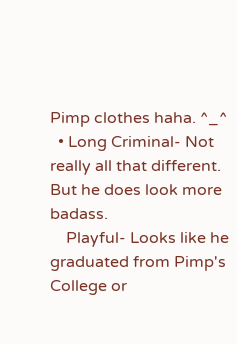Pimp clothes haha. ^_^
  • Long Criminal- Not really all that different. But he does look more badass.
    Playful- Looks like he graduated from Pimp's College or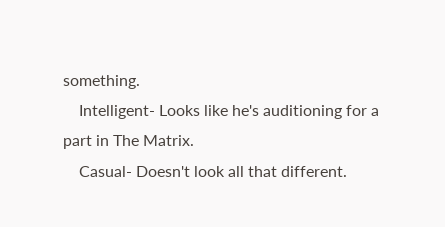something.
    Intelligent- Looks like he's auditioning for a part in The Matrix.
    Casual- Doesn't look all that different.